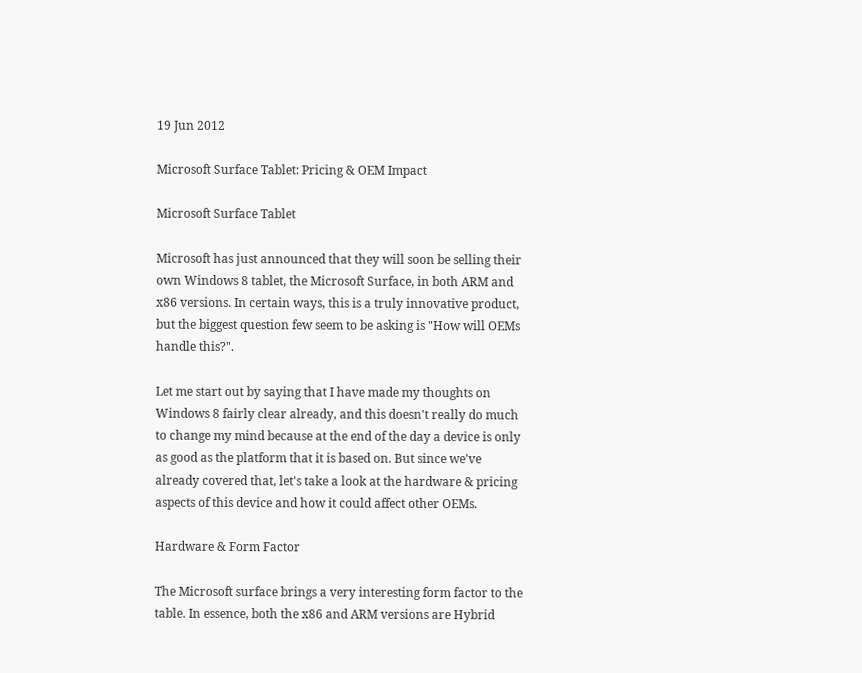19 Jun 2012

Microsoft Surface Tablet: Pricing & OEM Impact

Microsoft Surface Tablet

Microsoft has just announced that they will soon be selling their own Windows 8 tablet, the Microsoft Surface, in both ARM and x86 versions. In certain ways, this is a truly innovative product, but the biggest question few seem to be asking is "How will OEMs handle this?".

Let me start out by saying that I have made my thoughts on Windows 8 fairly clear already, and this doesn't really do much to change my mind because at the end of the day a device is only as good as the platform that it is based on. But since we've already covered that, let's take a look at the hardware & pricing aspects of this device and how it could affect other OEMs.

Hardware & Form Factor

The Microsoft surface brings a very interesting form factor to the table. In essence, both the x86 and ARM versions are Hybrid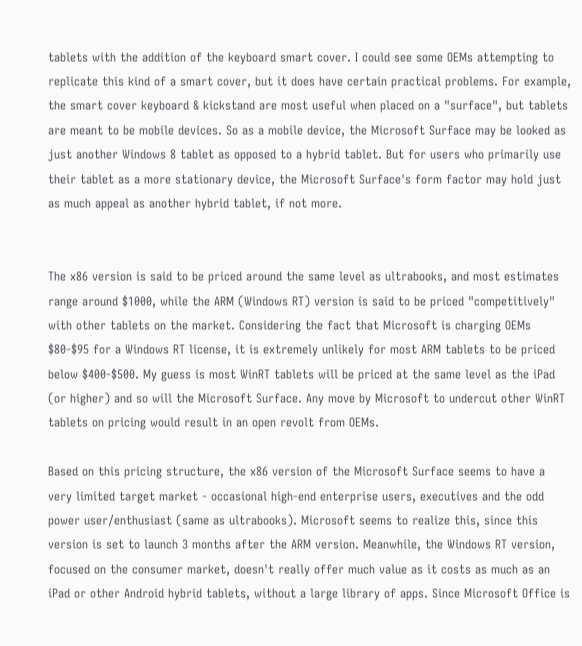tablets with the addition of the keyboard smart cover. I could see some OEMs attempting to replicate this kind of a smart cover, but it does have certain practical problems. For example, the smart cover keyboard & kickstand are most useful when placed on a "surface", but tablets are meant to be mobile devices. So as a mobile device, the Microsoft Surface may be looked as just another Windows 8 tablet as opposed to a hybrid tablet. But for users who primarily use their tablet as a more stationary device, the Microsoft Surface's form factor may hold just as much appeal as another hybrid tablet, if not more.


The x86 version is said to be priced around the same level as ultrabooks, and most estimates range around $1000, while the ARM (Windows RT) version is said to be priced "competitively" with other tablets on the market. Considering the fact that Microsoft is charging OEMs $80-$95 for a Windows RT license, it is extremely unlikely for most ARM tablets to be priced below $400-$500. My guess is most WinRT tablets will be priced at the same level as the iPad (or higher) and so will the Microsoft Surface. Any move by Microsoft to undercut other WinRT tablets on pricing would result in an open revolt from OEMs.

Based on this pricing structure, the x86 version of the Microsoft Surface seems to have a very limited target market - occasional high-end enterprise users, executives and the odd power user/enthusiast (same as ultrabooks). Microsoft seems to realize this, since this version is set to launch 3 months after the ARM version. Meanwhile, the Windows RT version, focused on the consumer market, doesn't really offer much value as it costs as much as an iPad or other Android hybrid tablets, without a large library of apps. Since Microsoft Office is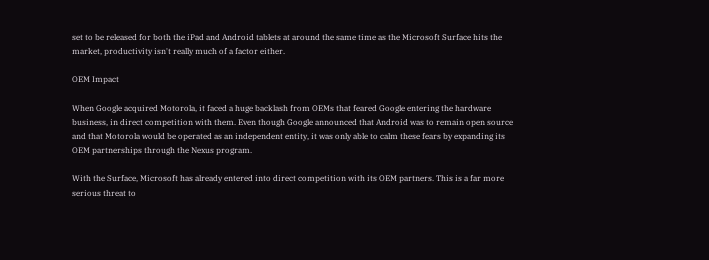set to be released for both the iPad and Android tablets at around the same time as the Microsoft Surface hits the market, productivity isn't really much of a factor either.

OEM Impact

When Google acquired Motorola, it faced a huge backlash from OEMs that feared Google entering the hardware business, in direct competition with them. Even though Google announced that Android was to remain open source and that Motorola would be operated as an independent entity, it was only able to calm these fears by expanding its OEM partnerships through the Nexus program.

With the Surface, Microsoft has already entered into direct competition with its OEM partners. This is a far more serious threat to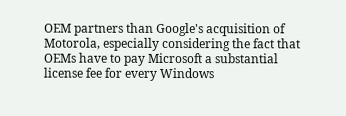OEM partners than Google's acquisition of Motorola, especially considering the fact that OEMs have to pay Microsoft a substantial license fee for every Windows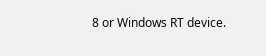8 or Windows RT device.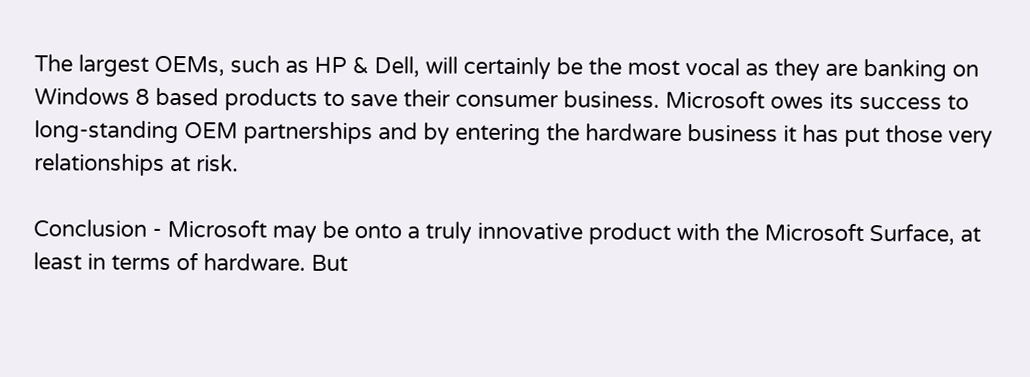The largest OEMs, such as HP & Dell, will certainly be the most vocal as they are banking on Windows 8 based products to save their consumer business. Microsoft owes its success to long-standing OEM partnerships and by entering the hardware business it has put those very relationships at risk.

Conclusion - Microsoft may be onto a truly innovative product with the Microsoft Surface, at least in terms of hardware. But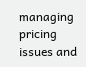managing pricing issues and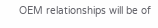OEM relationships will be of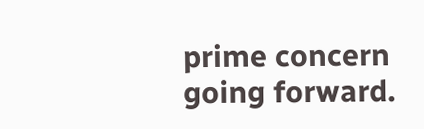prime concern going forward.